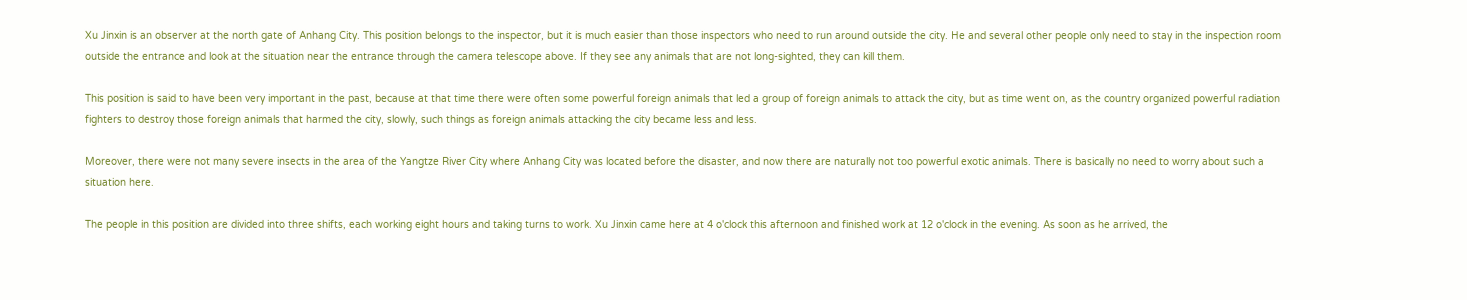Xu Jinxin is an observer at the north gate of Anhang City. This position belongs to the inspector, but it is much easier than those inspectors who need to run around outside the city. He and several other people only need to stay in the inspection room outside the entrance and look at the situation near the entrance through the camera telescope above. If they see any animals that are not long-sighted, they can kill them.

This position is said to have been very important in the past, because at that time there were often some powerful foreign animals that led a group of foreign animals to attack the city, but as time went on, as the country organized powerful radiation fighters to destroy those foreign animals that harmed the city, slowly, such things as foreign animals attacking the city became less and less.

Moreover, there were not many severe insects in the area of the Yangtze River City where Anhang City was located before the disaster, and now there are naturally not too powerful exotic animals. There is basically no need to worry about such a situation here.

The people in this position are divided into three shifts, each working eight hours and taking turns to work. Xu Jinxin came here at 4 o'clock this afternoon and finished work at 12 o'clock in the evening. As soon as he arrived, the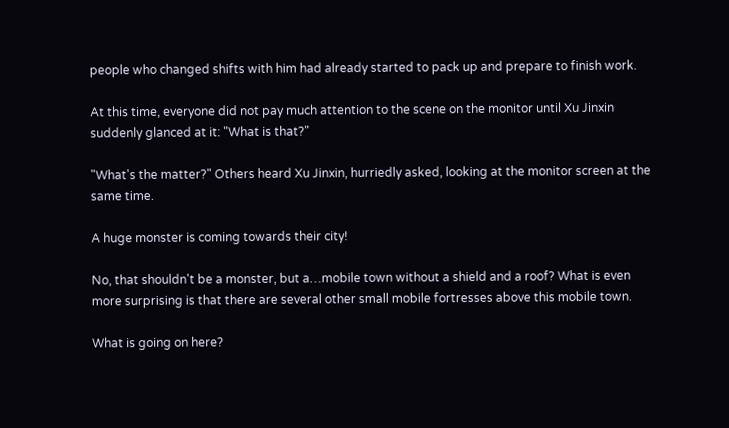people who changed shifts with him had already started to pack up and prepare to finish work.

At this time, everyone did not pay much attention to the scene on the monitor until Xu Jinxin suddenly glanced at it: "What is that?"

"What's the matter?" Others heard Xu Jinxin, hurriedly asked, looking at the monitor screen at the same time.

A huge monster is coming towards their city!

No, that shouldn't be a monster, but a…mobile town without a shield and a roof? What is even more surprising is that there are several other small mobile fortresses above this mobile town.

What is going on here?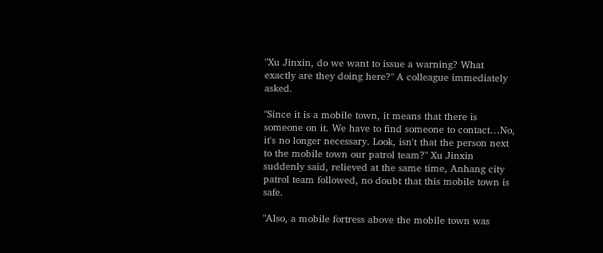"Xu Jinxin, do we want to issue a warning? What exactly are they doing here?" A colleague immediately asked.

"Since it is a mobile town, it means that there is someone on it. We have to find someone to contact…No, it's no longer necessary. Look, isn't that the person next to the mobile town our patrol team?" Xu Jinxin suddenly said, relieved at the same time, Anhang city patrol team followed, no doubt that this mobile town is safe.

"Also, a mobile fortress above the mobile town was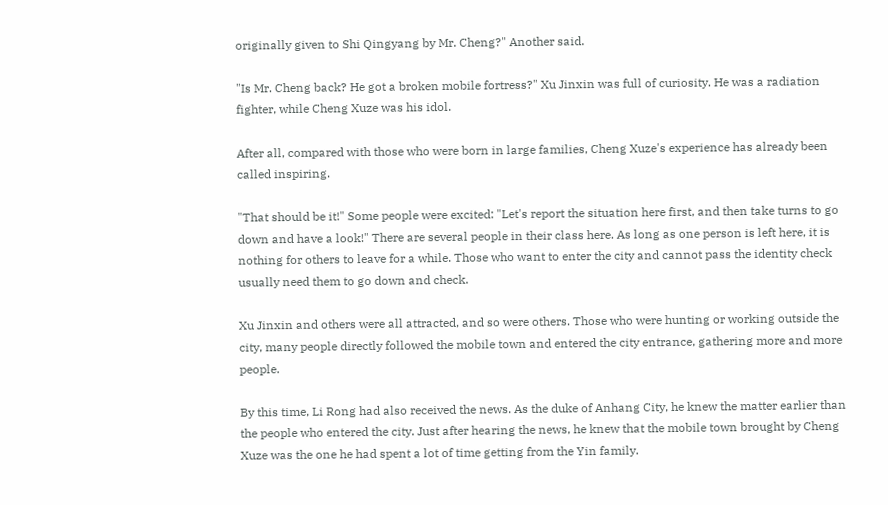originally given to Shi Qingyang by Mr. Cheng?" Another said.

"Is Mr. Cheng back? He got a broken mobile fortress?" Xu Jinxin was full of curiosity. He was a radiation fighter, while Cheng Xuze was his idol.

After all, compared with those who were born in large families, Cheng Xuze's experience has already been called inspiring.

"That should be it!" Some people were excited: "Let's report the situation here first, and then take turns to go down and have a look!" There are several people in their class here. As long as one person is left here, it is nothing for others to leave for a while. Those who want to enter the city and cannot pass the identity check usually need them to go down and check.

Xu Jinxin and others were all attracted, and so were others. Those who were hunting or working outside the city, many people directly followed the mobile town and entered the city entrance, gathering more and more people.

By this time, Li Rong had also received the news. As the duke of Anhang City, he knew the matter earlier than the people who entered the city. Just after hearing the news, he knew that the mobile town brought by Cheng Xuze was the one he had spent a lot of time getting from the Yin family.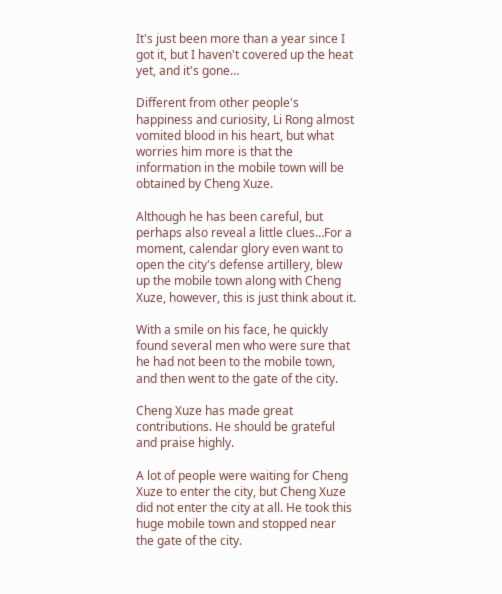It's just been more than a year since I got it, but I haven't covered up the heat yet, and it's gone…

Different from other people's happiness and curiosity, Li Rong almost vomited blood in his heart, but what worries him more is that the information in the mobile town will be obtained by Cheng Xuze.

Although he has been careful, but perhaps also reveal a little clues…For a moment, calendar glory even want to open the city's defense artillery, blew up the mobile town along with Cheng Xuze, however, this is just think about it.

With a smile on his face, he quickly found several men who were sure that he had not been to the mobile town, and then went to the gate of the city.

Cheng Xuze has made great contributions. He should be grateful and praise highly.

A lot of people were waiting for Cheng Xuze to enter the city, but Cheng Xuze did not enter the city at all. He took this huge mobile town and stopped near the gate of the city.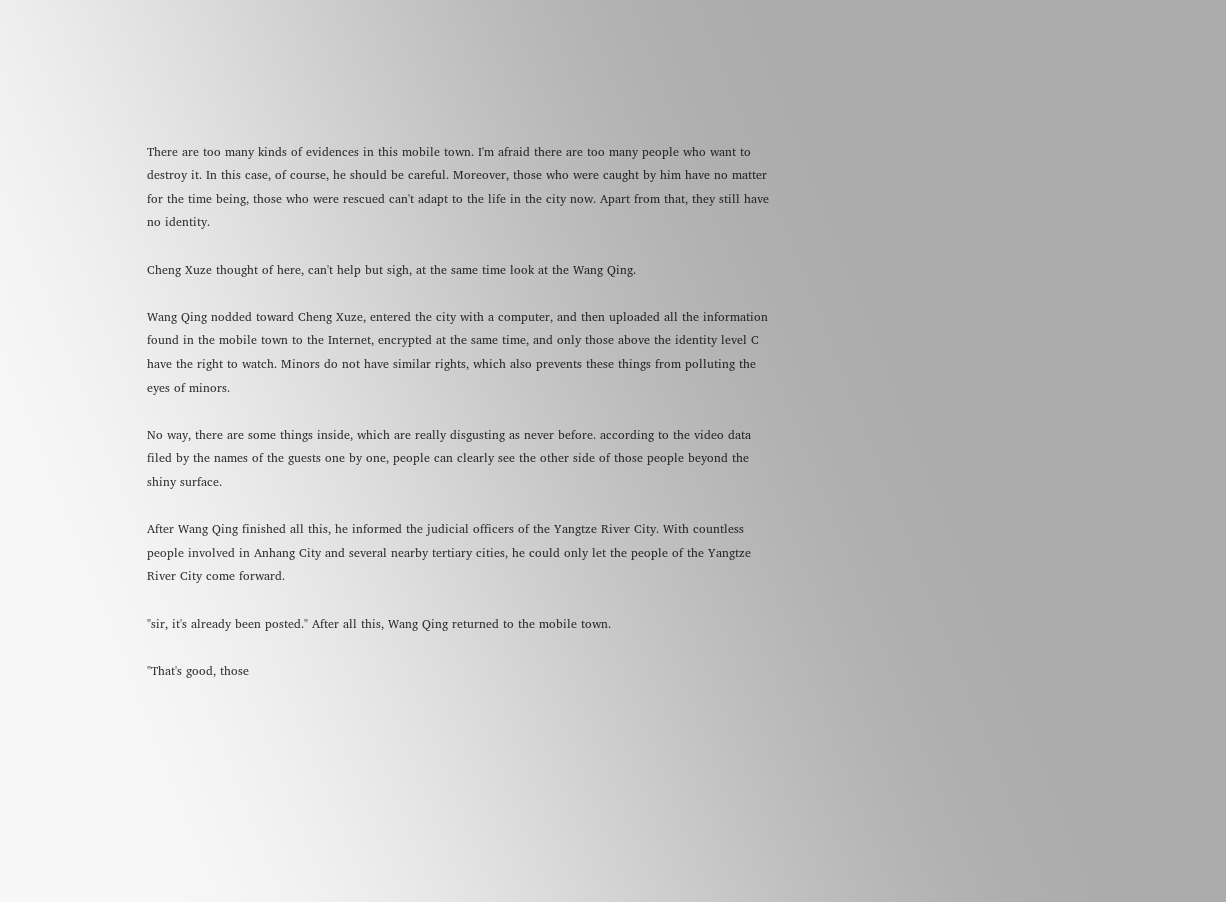There are too many kinds of evidences in this mobile town. I'm afraid there are too many people who want to destroy it. In this case, of course, he should be careful. Moreover, those who were caught by him have no matter for the time being, those who were rescued can't adapt to the life in the city now. Apart from that, they still have no identity.

Cheng Xuze thought of here, can't help but sigh, at the same time look at the Wang Qing.

Wang Qing nodded toward Cheng Xuze, entered the city with a computer, and then uploaded all the information found in the mobile town to the Internet, encrypted at the same time, and only those above the identity level C have the right to watch. Minors do not have similar rights, which also prevents these things from polluting the eyes of minors.

No way, there are some things inside, which are really disgusting as never before. according to the video data filed by the names of the guests one by one, people can clearly see the other side of those people beyond the shiny surface.

After Wang Qing finished all this, he informed the judicial officers of the Yangtze River City. With countless people involved in Anhang City and several nearby tertiary cities, he could only let the people of the Yangtze River City come forward.

"sir, it's already been posted." After all this, Wang Qing returned to the mobile town.

"That's good, those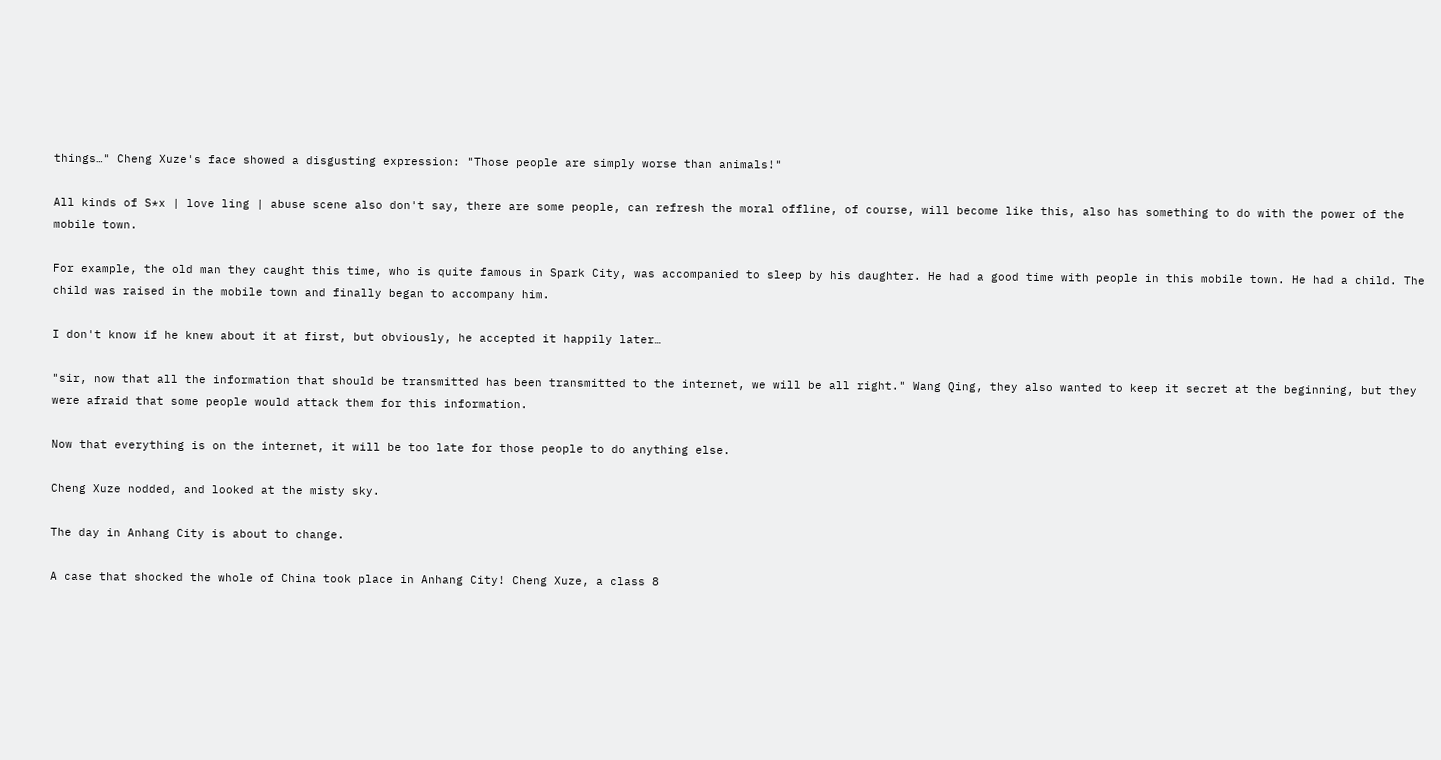things…" Cheng Xuze's face showed a disgusting expression: "Those people are simply worse than animals!"

All kinds of S*x | love ling | abuse scene also don't say, there are some people, can refresh the moral offline, of course, will become like this, also has something to do with the power of the mobile town.

For example, the old man they caught this time, who is quite famous in Spark City, was accompanied to sleep by his daughter. He had a good time with people in this mobile town. He had a child. The child was raised in the mobile town and finally began to accompany him.

I don't know if he knew about it at first, but obviously, he accepted it happily later…

"sir, now that all the information that should be transmitted has been transmitted to the internet, we will be all right." Wang Qing, they also wanted to keep it secret at the beginning, but they were afraid that some people would attack them for this information.

Now that everything is on the internet, it will be too late for those people to do anything else.

Cheng Xuze nodded, and looked at the misty sky.

The day in Anhang City is about to change.

A case that shocked the whole of China took place in Anhang City! Cheng Xuze, a class 8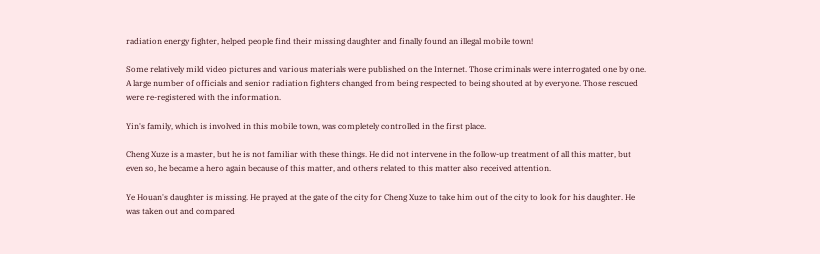radiation energy fighter, helped people find their missing daughter and finally found an illegal mobile town!

Some relatively mild video pictures and various materials were published on the Internet. Those criminals were interrogated one by one. A large number of officials and senior radiation fighters changed from being respected to being shouted at by everyone. Those rescued were re-registered with the information.

Yin's family, which is involved in this mobile town, was completely controlled in the first place.

Cheng Xuze is a master, but he is not familiar with these things. He did not intervene in the follow-up treatment of all this matter, but even so, he became a hero again because of this matter, and others related to this matter also received attention.

Ye Houan's daughter is missing. He prayed at the gate of the city for Cheng Xuze to take him out of the city to look for his daughter. He was taken out and compared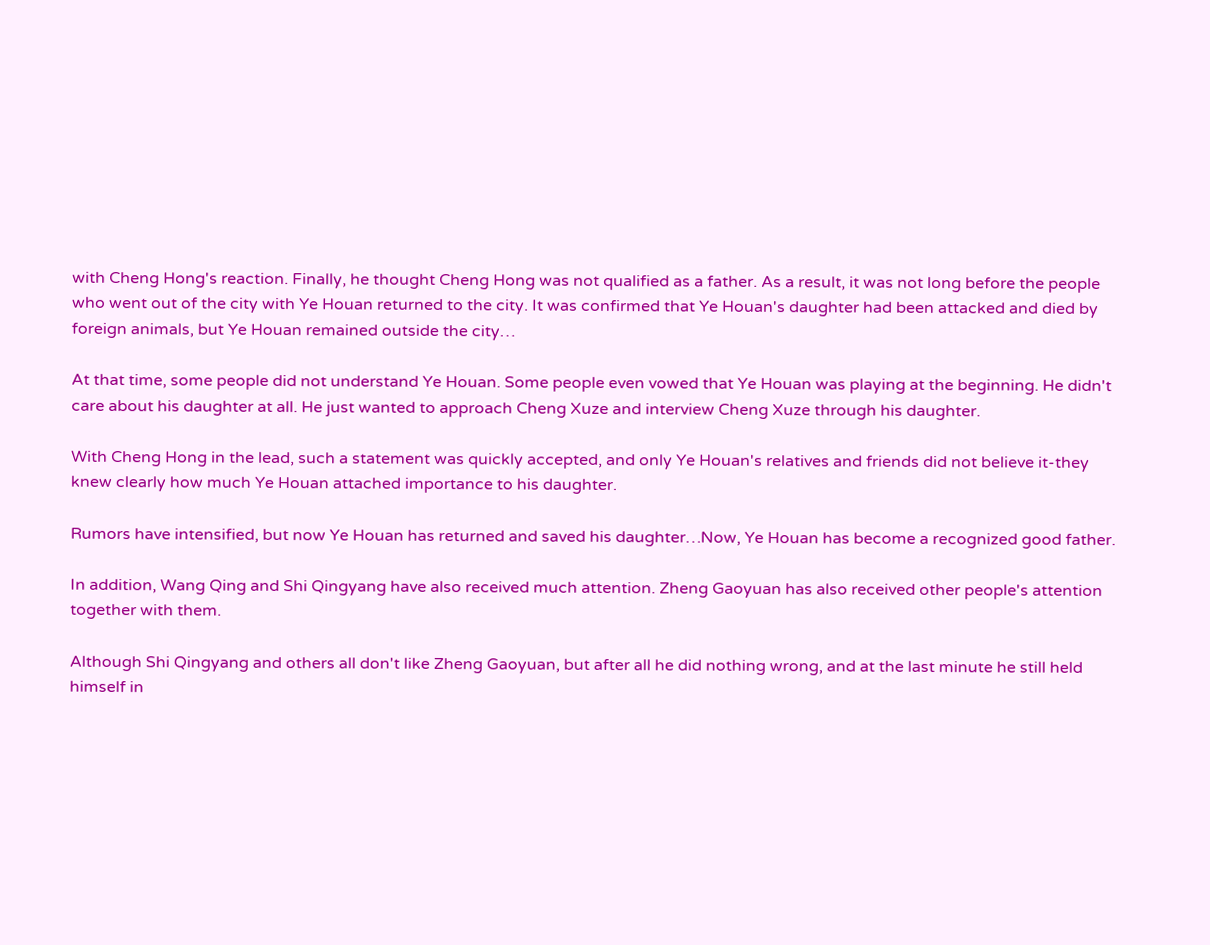with Cheng Hong's reaction. Finally, he thought Cheng Hong was not qualified as a father. As a result, it was not long before the people who went out of the city with Ye Houan returned to the city. It was confirmed that Ye Houan's daughter had been attacked and died by foreign animals, but Ye Houan remained outside the city…

At that time, some people did not understand Ye Houan. Some people even vowed that Ye Houan was playing at the beginning. He didn't care about his daughter at all. He just wanted to approach Cheng Xuze and interview Cheng Xuze through his daughter.

With Cheng Hong in the lead, such a statement was quickly accepted, and only Ye Houan's relatives and friends did not believe it-they knew clearly how much Ye Houan attached importance to his daughter.

Rumors have intensified, but now Ye Houan has returned and saved his daughter…Now, Ye Houan has become a recognized good father.

In addition, Wang Qing and Shi Qingyang have also received much attention. Zheng Gaoyuan has also received other people's attention together with them.

Although Shi Qingyang and others all don't like Zheng Gaoyuan, but after all he did nothing wrong, and at the last minute he still held himself in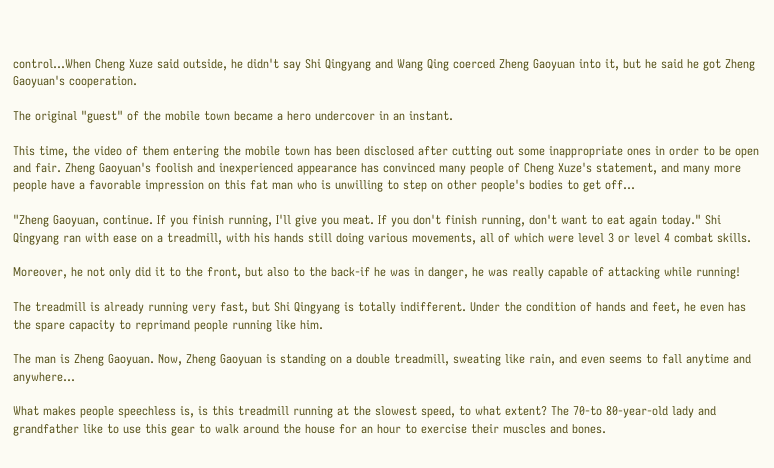control…When Cheng Xuze said outside, he didn't say Shi Qingyang and Wang Qing coerced Zheng Gaoyuan into it, but he said he got Zheng Gaoyuan's cooperation.

The original "guest" of the mobile town became a hero undercover in an instant.

This time, the video of them entering the mobile town has been disclosed after cutting out some inappropriate ones in order to be open and fair. Zheng Gaoyuan's foolish and inexperienced appearance has convinced many people of Cheng Xuze's statement, and many more people have a favorable impression on this fat man who is unwilling to step on other people's bodies to get off…

"Zheng Gaoyuan, continue. If you finish running, I'll give you meat. If you don't finish running, don't want to eat again today." Shi Qingyang ran with ease on a treadmill, with his hands still doing various movements, all of which were level 3 or level 4 combat skills.

Moreover, he not only did it to the front, but also to the back-if he was in danger, he was really capable of attacking while running!

The treadmill is already running very fast, but Shi Qingyang is totally indifferent. Under the condition of hands and feet, he even has the spare capacity to reprimand people running like him.

The man is Zheng Gaoyuan. Now, Zheng Gaoyuan is standing on a double treadmill, sweating like rain, and even seems to fall anytime and anywhere…

What makes people speechless is, is this treadmill running at the slowest speed, to what extent? The 70-to 80-year-old lady and grandfather like to use this gear to walk around the house for an hour to exercise their muscles and bones.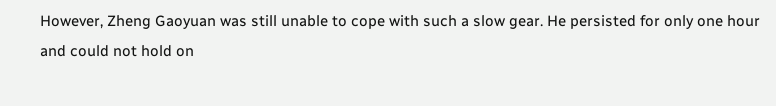However, Zheng Gaoyuan was still unable to cope with such a slow gear. He persisted for only one hour and could not hold on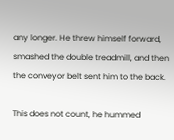any longer. He threw himself forward, smashed the double treadmill, and then the conveyor belt sent him to the back.

This does not count, he hummed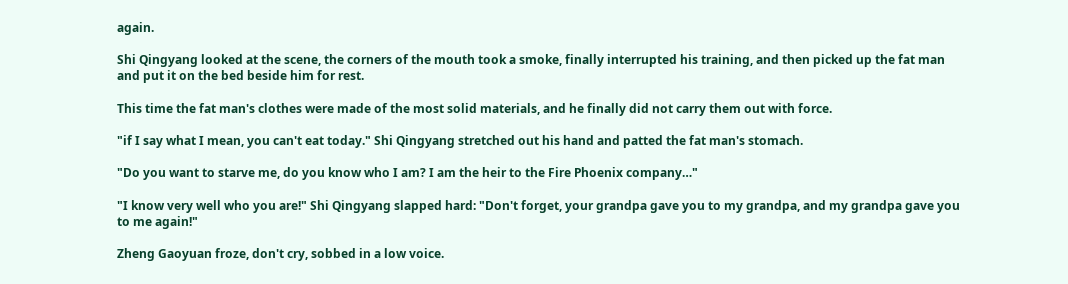again.

Shi Qingyang looked at the scene, the corners of the mouth took a smoke, finally interrupted his training, and then picked up the fat man and put it on the bed beside him for rest.

This time the fat man's clothes were made of the most solid materials, and he finally did not carry them out with force.

"if I say what I mean, you can't eat today." Shi Qingyang stretched out his hand and patted the fat man's stomach.

"Do you want to starve me, do you know who I am? I am the heir to the Fire Phoenix company…"

"I know very well who you are!" Shi Qingyang slapped hard: "Don't forget, your grandpa gave you to my grandpa, and my grandpa gave you to me again!"

Zheng Gaoyuan froze, don't cry, sobbed in a low voice.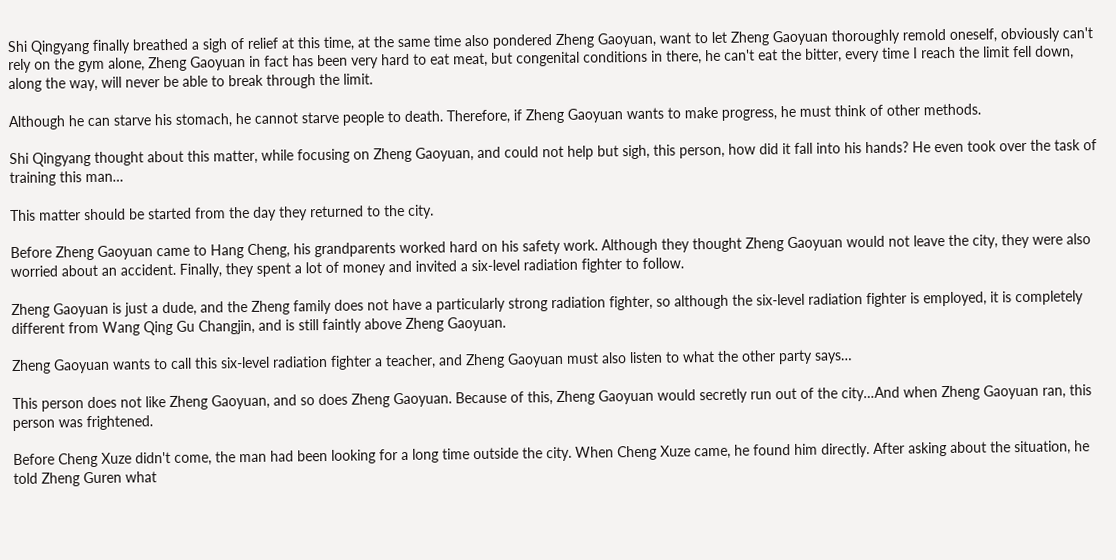Shi Qingyang finally breathed a sigh of relief at this time, at the same time also pondered Zheng Gaoyuan, want to let Zheng Gaoyuan thoroughly remold oneself, obviously can't rely on the gym alone, Zheng Gaoyuan in fact has been very hard to eat meat, but congenital conditions in there, he can't eat the bitter, every time I reach the limit fell down, along the way, will never be able to break through the limit.

Although he can starve his stomach, he cannot starve people to death. Therefore, if Zheng Gaoyuan wants to make progress, he must think of other methods.

Shi Qingyang thought about this matter, while focusing on Zheng Gaoyuan, and could not help but sigh, this person, how did it fall into his hands? He even took over the task of training this man…

This matter should be started from the day they returned to the city.

Before Zheng Gaoyuan came to Hang Cheng, his grandparents worked hard on his safety work. Although they thought Zheng Gaoyuan would not leave the city, they were also worried about an accident. Finally, they spent a lot of money and invited a six-level radiation fighter to follow.

Zheng Gaoyuan is just a dude, and the Zheng family does not have a particularly strong radiation fighter, so although the six-level radiation fighter is employed, it is completely different from Wang Qing Gu Changjin, and is still faintly above Zheng Gaoyuan.

Zheng Gaoyuan wants to call this six-level radiation fighter a teacher, and Zheng Gaoyuan must also listen to what the other party says…

This person does not like Zheng Gaoyuan, and so does Zheng Gaoyuan. Because of this, Zheng Gaoyuan would secretly run out of the city…And when Zheng Gaoyuan ran, this person was frightened.

Before Cheng Xuze didn't come, the man had been looking for a long time outside the city. When Cheng Xuze came, he found him directly. After asking about the situation, he told Zheng Guren what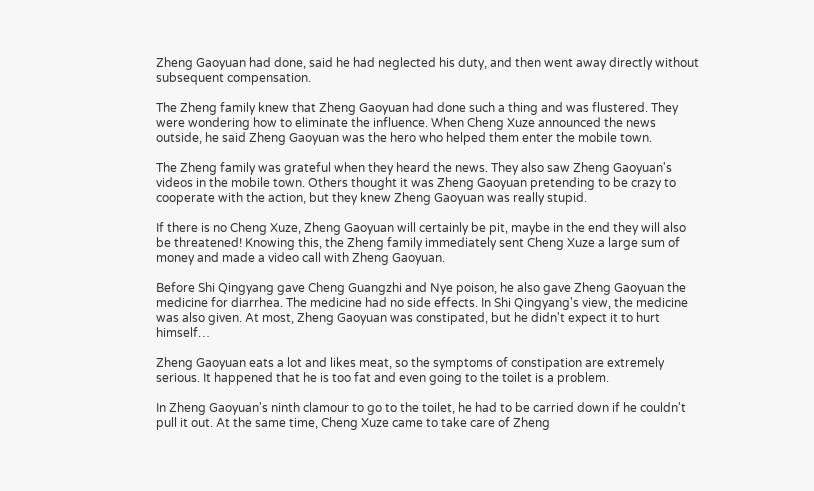Zheng Gaoyuan had done, said he had neglected his duty, and then went away directly without subsequent compensation.

The Zheng family knew that Zheng Gaoyuan had done such a thing and was flustered. They were wondering how to eliminate the influence. When Cheng Xuze announced the news outside, he said Zheng Gaoyuan was the hero who helped them enter the mobile town.

The Zheng family was grateful when they heard the news. They also saw Zheng Gaoyuan's videos in the mobile town. Others thought it was Zheng Gaoyuan pretending to be crazy to cooperate with the action, but they knew Zheng Gaoyuan was really stupid.

If there is no Cheng Xuze, Zheng Gaoyuan will certainly be pit, maybe in the end they will also be threatened! Knowing this, the Zheng family immediately sent Cheng Xuze a large sum of money and made a video call with Zheng Gaoyuan.

Before Shi Qingyang gave Cheng Guangzhi and Nye poison, he also gave Zheng Gaoyuan the medicine for diarrhea. The medicine had no side effects. In Shi Qingyang's view, the medicine was also given. At most, Zheng Gaoyuan was constipated, but he didn't expect it to hurt himself…

Zheng Gaoyuan eats a lot and likes meat, so the symptoms of constipation are extremely serious. It happened that he is too fat and even going to the toilet is a problem.

In Zheng Gaoyuan's ninth clamour to go to the toilet, he had to be carried down if he couldn't pull it out. At the same time, Cheng Xuze came to take care of Zheng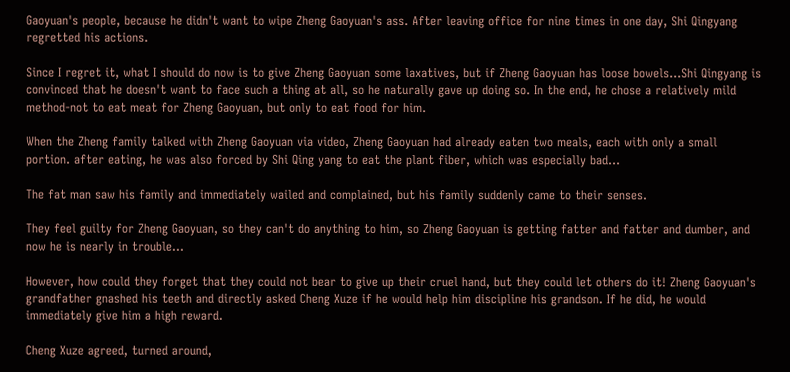Gaoyuan's people, because he didn't want to wipe Zheng Gaoyuan's ass. After leaving office for nine times in one day, Shi Qingyang regretted his actions.

Since I regret it, what I should do now is to give Zheng Gaoyuan some laxatives, but if Zheng Gaoyuan has loose bowels…Shi Qingyang is convinced that he doesn't want to face such a thing at all, so he naturally gave up doing so. In the end, he chose a relatively mild method-not to eat meat for Zheng Gaoyuan, but only to eat food for him.

When the Zheng family talked with Zheng Gaoyuan via video, Zheng Gaoyuan had already eaten two meals, each with only a small portion. after eating, he was also forced by Shi Qing yang to eat the plant fiber, which was especially bad…

The fat man saw his family and immediately wailed and complained, but his family suddenly came to their senses.

They feel guilty for Zheng Gaoyuan, so they can't do anything to him, so Zheng Gaoyuan is getting fatter and fatter and dumber, and now he is nearly in trouble…

However, how could they forget that they could not bear to give up their cruel hand, but they could let others do it! Zheng Gaoyuan's grandfather gnashed his teeth and directly asked Cheng Xuze if he would help him discipline his grandson. If he did, he would immediately give him a high reward.

Cheng Xuze agreed, turned around,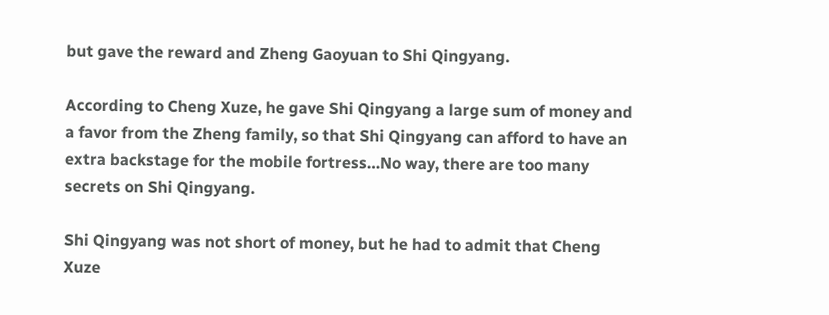but gave the reward and Zheng Gaoyuan to Shi Qingyang.

According to Cheng Xuze, he gave Shi Qingyang a large sum of money and a favor from the Zheng family, so that Shi Qingyang can afford to have an extra backstage for the mobile fortress…No way, there are too many secrets on Shi Qingyang.

Shi Qingyang was not short of money, but he had to admit that Cheng Xuze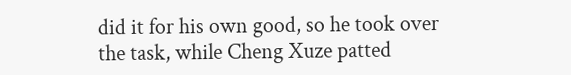did it for his own good, so he took over the task, while Cheng Xuze patted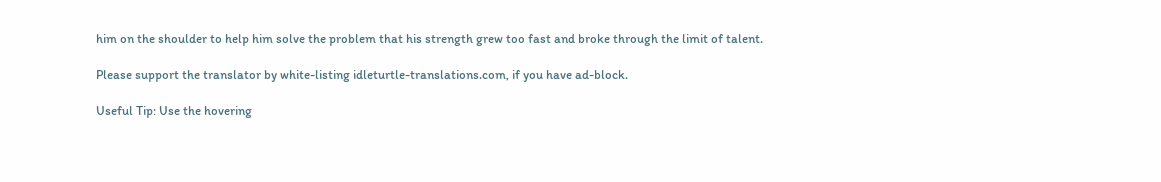him on the shoulder to help him solve the problem that his strength grew too fast and broke through the limit of talent.

Please support the translator by white-listing idleturtle-translations.com, if you have ad-block.

Useful Tip: Use the hovering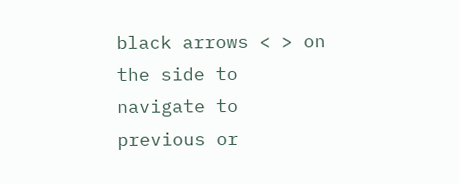black arrows < > on the side to navigate to previous or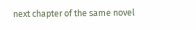next chapter of the same novel